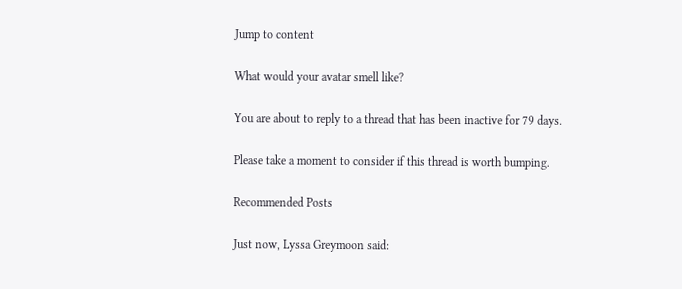Jump to content

What would your avatar smell like?

You are about to reply to a thread that has been inactive for 79 days.

Please take a moment to consider if this thread is worth bumping.

Recommended Posts

Just now, Lyssa Greymoon said: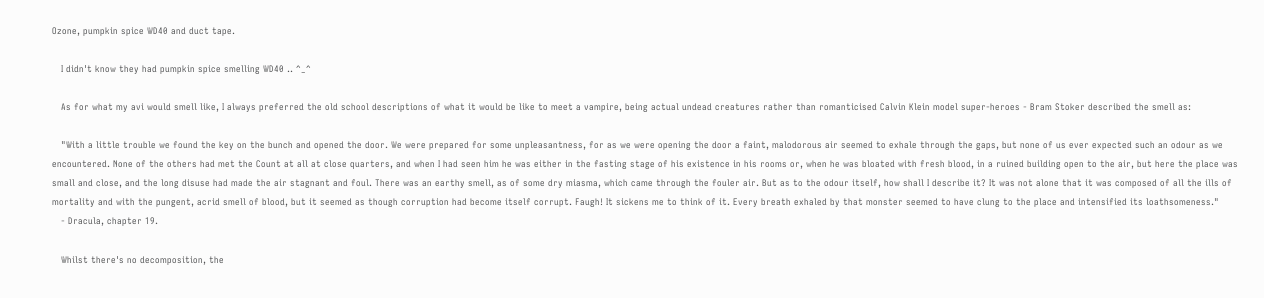Ozone, pumpkin spice WD40 and duct tape.

   I didn't know they had pumpkin spice smelling WD40 .. ^_^

   As for what my avi would smell like, I always preferred the old school descriptions of what it would be like to meet a vampire, being actual undead creatures rather than romanticised Calvin Klein model super-heroes - Bram Stoker described the smell as:

   "With a little trouble we found the key on the bunch and opened the door. We were prepared for some unpleasantness, for as we were opening the door a faint, malodorous air seemed to exhale through the gaps, but none of us ever expected such an odour as we encountered. None of the others had met the Count at all at close quarters, and when I had seen him he was either in the fasting stage of his existence in his rooms or, when he was bloated with fresh blood, in a ruined building open to the air, but here the place was small and close, and the long disuse had made the air stagnant and foul. There was an earthy smell, as of some dry miasma, which came through the fouler air. But as to the odour itself, how shall I describe it? It was not alone that it was composed of all the ills of mortality and with the pungent, acrid smell of blood, but it seemed as though corruption had become itself corrupt. Faugh! It sickens me to think of it. Every breath exhaled by that monster seemed to have clung to the place and intensified its loathsomeness."
   - Dracula, chapter 19.

   Whilst there's no decomposition, the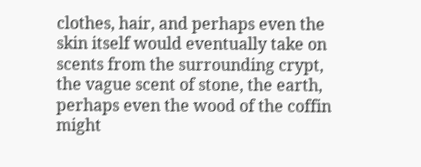clothes, hair, and perhaps even the skin itself would eventually take on scents from the surrounding crypt, the vague scent of stone, the earth, perhaps even the wood of the coffin might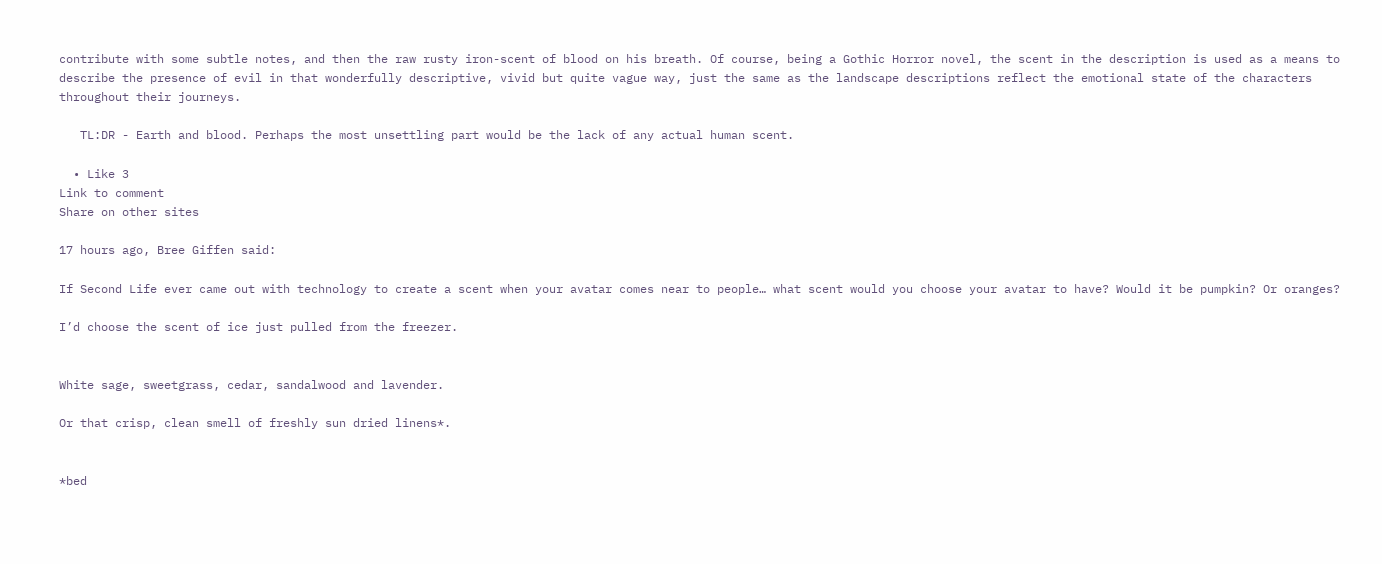contribute with some subtle notes, and then the raw rusty iron-scent of blood on his breath. Of course, being a Gothic Horror novel, the scent in the description is used as a means to describe the presence of evil in that wonderfully descriptive, vivid but quite vague way, just the same as the landscape descriptions reflect the emotional state of the characters throughout their journeys.

   TL:DR - Earth and blood. Perhaps the most unsettling part would be the lack of any actual human scent.

  • Like 3
Link to comment
Share on other sites

17 hours ago, Bree Giffen said:

If Second Life ever came out with technology to create a scent when your avatar comes near to people… what scent would you choose your avatar to have? Would it be pumpkin? Or oranges?

I’d choose the scent of ice just pulled from the freezer.


White sage, sweetgrass, cedar, sandalwood and lavender.

Or that crisp, clean smell of freshly sun dried linens*.


*bed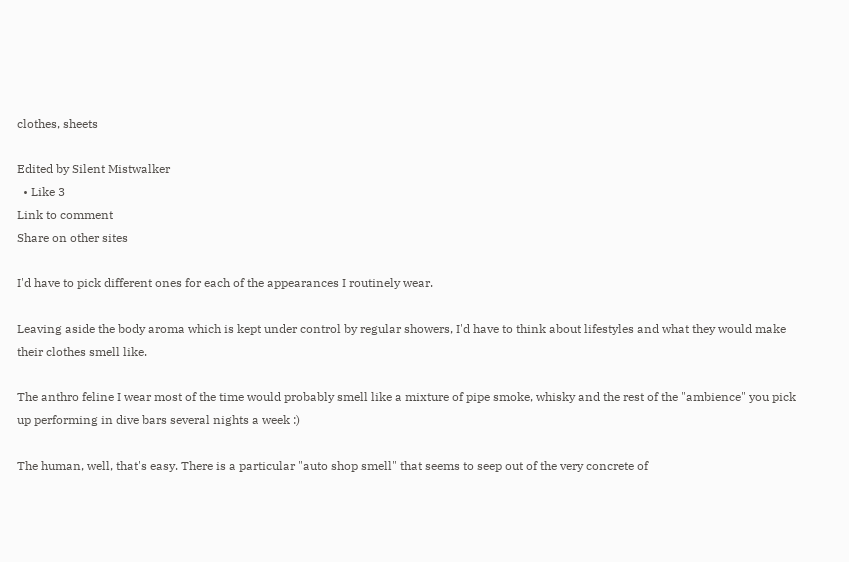clothes, sheets

Edited by Silent Mistwalker
  • Like 3
Link to comment
Share on other sites

I'd have to pick different ones for each of the appearances I routinely wear.

Leaving aside the body aroma which is kept under control by regular showers, I'd have to think about lifestyles and what they would make their clothes smell like.

The anthro feline I wear most of the time would probably smell like a mixture of pipe smoke, whisky and the rest of the "ambience" you pick up performing in dive bars several nights a week :)

The human, well, that's easy. There is a particular "auto shop smell" that seems to seep out of the very concrete of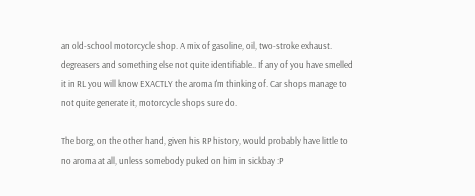an old-school motorcycle shop. A mix of gasoline, oil, two-stroke exhaust. degreasers and something else not quite identifiable.. If any of you have smelled it in RL you will know EXACTLY the aroma I'm thinking of. Car shops manage to not quite generate it, motorcycle shops sure do.

The borg, on the other hand, given his RP history, would probably have little to no aroma at all, unless somebody puked on him in sickbay :P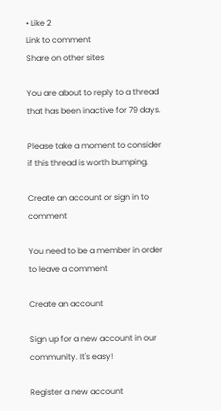• Like 2
Link to comment
Share on other sites

You are about to reply to a thread that has been inactive for 79 days.

Please take a moment to consider if this thread is worth bumping.

Create an account or sign in to comment

You need to be a member in order to leave a comment

Create an account

Sign up for a new account in our community. It's easy!

Register a new account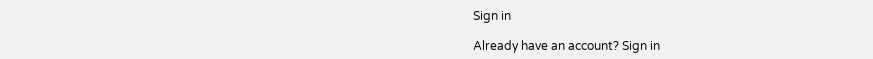Sign in

Already have an account? Sign in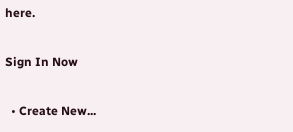here.

Sign In Now

  • Create New...